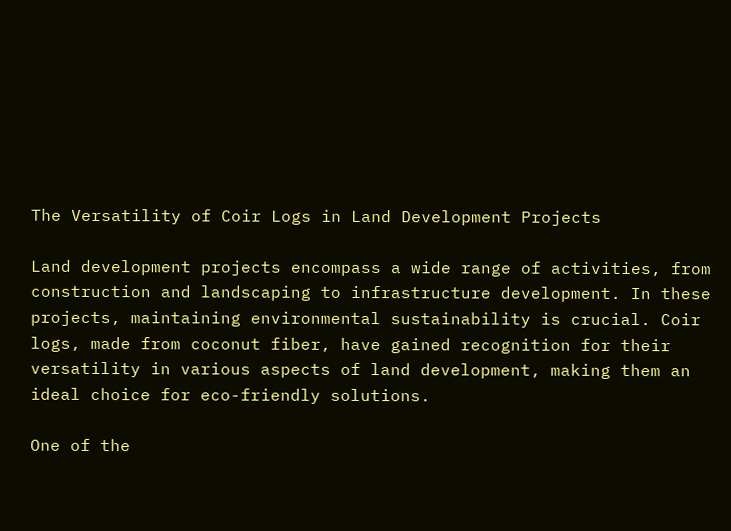The Versatility of Coir Logs in Land Development Projects

Land development projects encompass a wide range of activities, from construction and landscaping to infrastructure development. In these projects, maintaining environmental sustainability is crucial. Coir logs, made from coconut fiber, have gained recognition for their versatility in various aspects of land development, making them an ideal choice for eco-friendly solutions.

One of the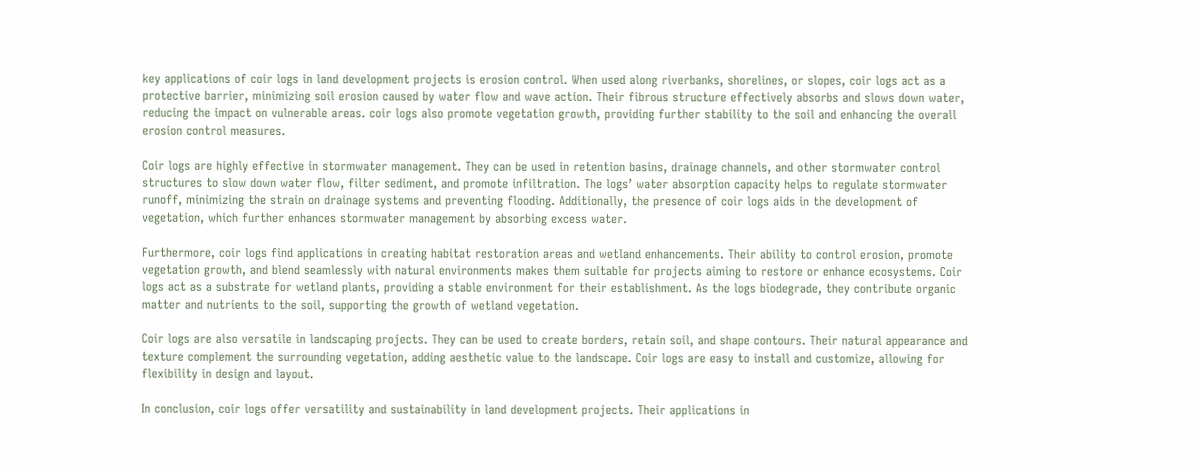key applications of coir logs in land development projects is erosion control. When used along riverbanks, shorelines, or slopes, coir logs act as a protective barrier, minimizing soil erosion caused by water flow and wave action. Their fibrous structure effectively absorbs and slows down water, reducing the impact on vulnerable areas. coir logs also promote vegetation growth, providing further stability to the soil and enhancing the overall erosion control measures.

Coir logs are highly effective in stormwater management. They can be used in retention basins, drainage channels, and other stormwater control structures to slow down water flow, filter sediment, and promote infiltration. The logs’ water absorption capacity helps to regulate stormwater runoff, minimizing the strain on drainage systems and preventing flooding. Additionally, the presence of coir logs aids in the development of vegetation, which further enhances stormwater management by absorbing excess water.

Furthermore, coir logs find applications in creating habitat restoration areas and wetland enhancements. Their ability to control erosion, promote vegetation growth, and blend seamlessly with natural environments makes them suitable for projects aiming to restore or enhance ecosystems. Coir logs act as a substrate for wetland plants, providing a stable environment for their establishment. As the logs biodegrade, they contribute organic matter and nutrients to the soil, supporting the growth of wetland vegetation.

Coir logs are also versatile in landscaping projects. They can be used to create borders, retain soil, and shape contours. Their natural appearance and texture complement the surrounding vegetation, adding aesthetic value to the landscape. Coir logs are easy to install and customize, allowing for flexibility in design and layout.

In conclusion, coir logs offer versatility and sustainability in land development projects. Their applications in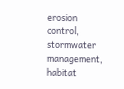erosion control, stormwater management, habitat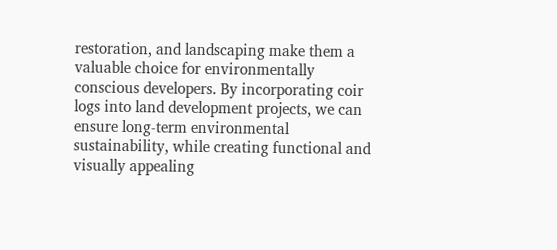restoration, and landscaping make them a valuable choice for environmentally conscious developers. By incorporating coir logs into land development projects, we can ensure long-term environmental sustainability, while creating functional and visually appealing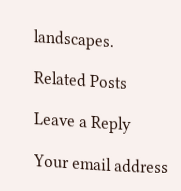landscapes.

Related Posts

Leave a Reply

Your email address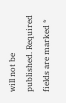will not be published. Required fields are marked *